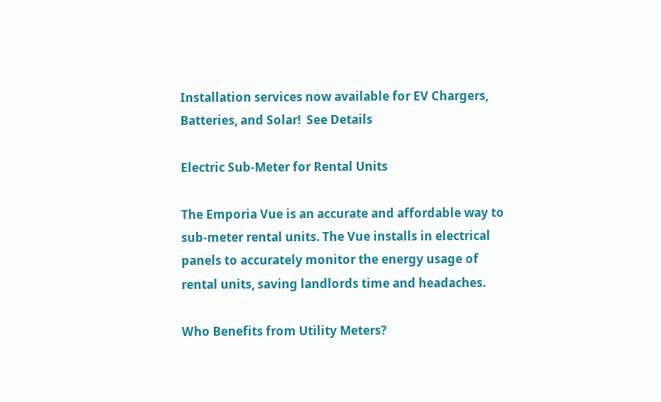Installation services now available for EV Chargers, Batteries, and Solar!  See Details

Electric Sub-Meter for Rental Units

The Emporia Vue is an accurate and affordable way to sub-meter rental units. The Vue installs in electrical panels to accurately monitor the energy usage of rental units, saving landlords time and headaches.

Who Benefits from Utility Meters?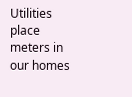Utilities place meters in our homes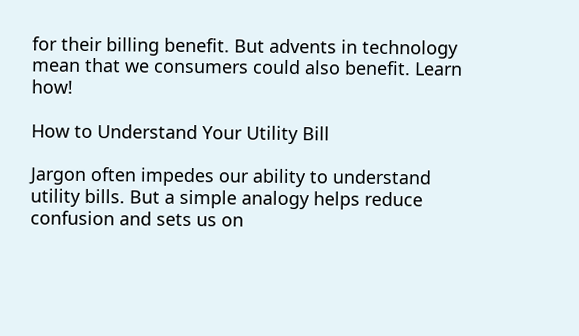for their billing benefit. But advents in technology mean that we consumers could also benefit. Learn how!

How to Understand Your Utility Bill

Jargon often impedes our ability to understand utility bills. But a simple analogy helps reduce confusion and sets us on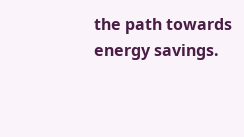the path towards energy savings.